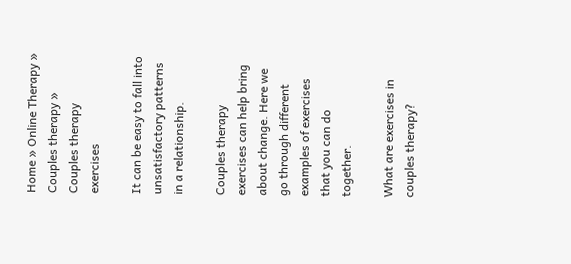Home » Online Therapy » Couples therapy » Couples therapy exercises

It can be easy to fall into unsatisfactory patterns in a relationship.

Couples therapy exercises can help bring about change. Here we go through different examples of exercises that you can do together.

What are exercises in couples therapy?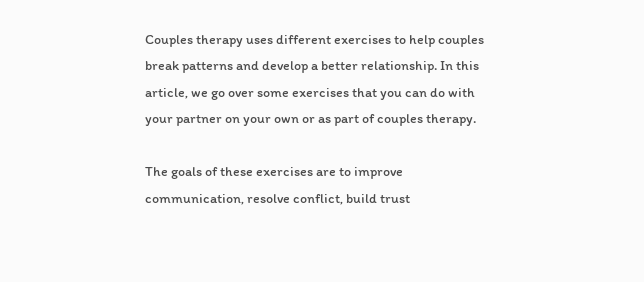Couples therapy uses different exercises to help couples break patterns and develop a better relationship. In this article, we go over some exercises that you can do with your partner on your own or as part of couples therapy.

The goals of these exercises are to improve communication, resolve conflict, build trust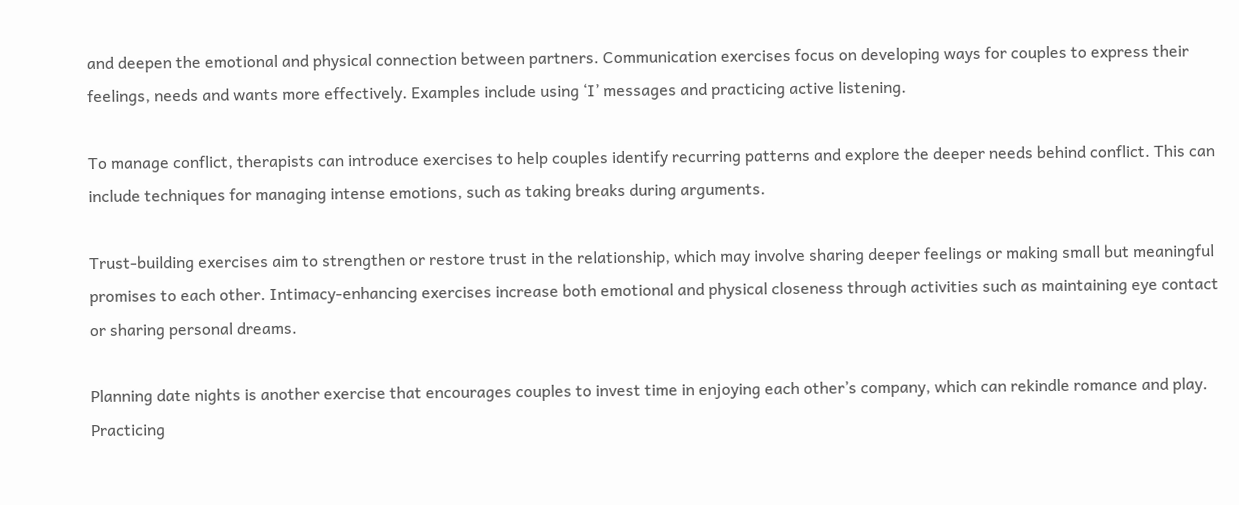and deepen the emotional and physical connection between partners. Communication exercises focus on developing ways for couples to express their feelings, needs and wants more effectively. Examples include using ‘I’ messages and practicing active listening.

To manage conflict, therapists can introduce exercises to help couples identify recurring patterns and explore the deeper needs behind conflict. This can include techniques for managing intense emotions, such as taking breaks during arguments.

Trust-building exercises aim to strengthen or restore trust in the relationship, which may involve sharing deeper feelings or making small but meaningful promises to each other. Intimacy-enhancing exercises increase both emotional and physical closeness through activities such as maintaining eye contact or sharing personal dreams.

Planning date nights is another exercise that encourages couples to invest time in enjoying each other’s company, which can rekindle romance and play. Practicing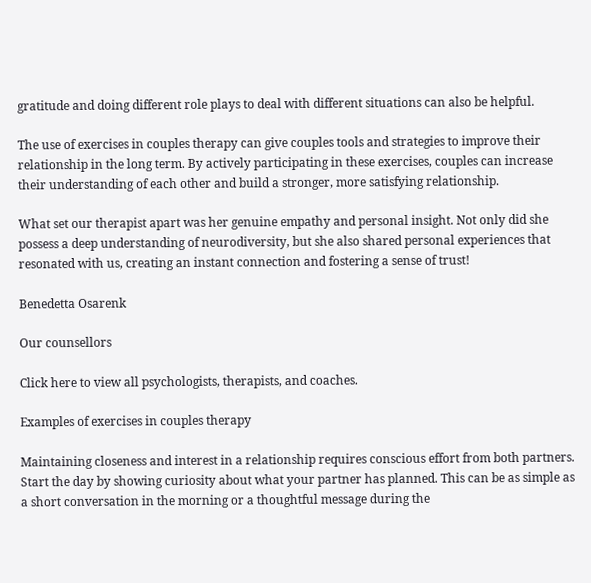gratitude and doing different role plays to deal with different situations can also be helpful.

The use of exercises in couples therapy can give couples tools and strategies to improve their relationship in the long term. By actively participating in these exercises, couples can increase their understanding of each other and build a stronger, more satisfying relationship.

What set our therapist apart was her genuine empathy and personal insight. Not only did she possess a deep understanding of neurodiversity, but she also shared personal experiences that resonated with us, creating an instant connection and fostering a sense of trust!

Benedetta Osarenk

Our counsellors

Click here to view all psychologists, therapists, and coaches.

Examples of exercises in couples therapy

Maintaining closeness and interest in a relationship requires conscious effort from both partners. Start the day by showing curiosity about what your partner has planned. This can be as simple as a short conversation in the morning or a thoughtful message during the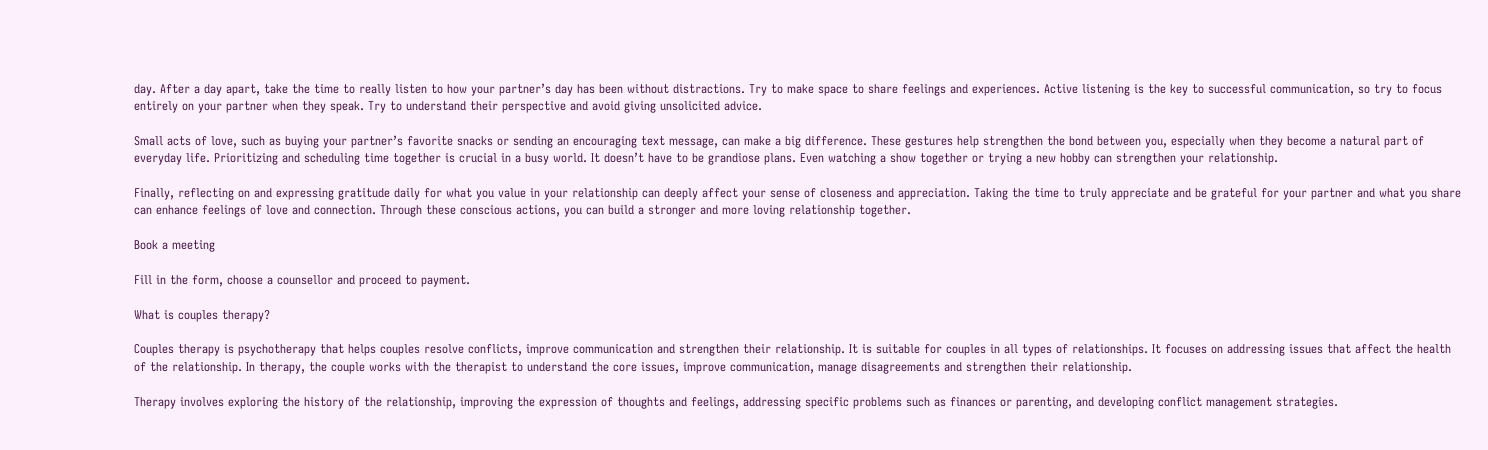day. After a day apart, take the time to really listen to how your partner’s day has been without distractions. Try to make space to share feelings and experiences. Active listening is the key to successful communication, so try to focus entirely on your partner when they speak. Try to understand their perspective and avoid giving unsolicited advice.

Small acts of love, such as buying your partner’s favorite snacks or sending an encouraging text message, can make a big difference. These gestures help strengthen the bond between you, especially when they become a natural part of everyday life. Prioritizing and scheduling time together is crucial in a busy world. It doesn’t have to be grandiose plans. Even watching a show together or trying a new hobby can strengthen your relationship.

Finally, reflecting on and expressing gratitude daily for what you value in your relationship can deeply affect your sense of closeness and appreciation. Taking the time to truly appreciate and be grateful for your partner and what you share can enhance feelings of love and connection. Through these conscious actions, you can build a stronger and more loving relationship together.

Book a meeting

Fill in the form, choose a counsellor and proceed to payment.

What is couples therapy?

Couples therapy is psychotherapy that helps couples resolve conflicts, improve communication and strengthen their relationship. It is suitable for couples in all types of relationships. It focuses on addressing issues that affect the health of the relationship. In therapy, the couple works with the therapist to understand the core issues, improve communication, manage disagreements and strengthen their relationship.

Therapy involves exploring the history of the relationship, improving the expression of thoughts and feelings, addressing specific problems such as finances or parenting, and developing conflict management strategies.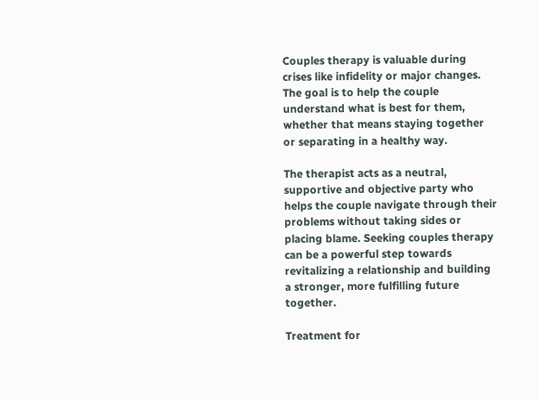Couples therapy is valuable during crises like infidelity or major changes. The goal is to help the couple understand what is best for them, whether that means staying together or separating in a healthy way.

The therapist acts as a neutral, supportive and objective party who helps the couple navigate through their problems without taking sides or placing blame. Seeking couples therapy can be a powerful step towards revitalizing a relationship and building a stronger, more fulfilling future together.

Treatment for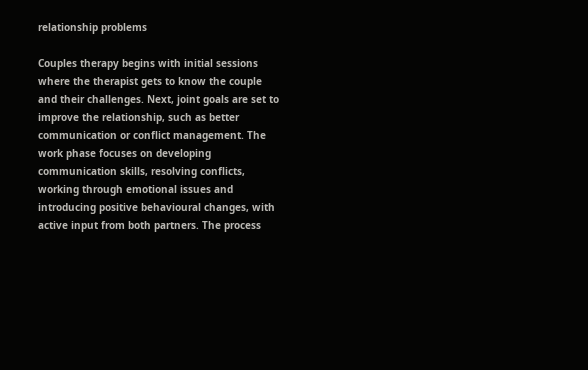relationship problems

Couples therapy begins with initial sessions where the therapist gets to know the couple and their challenges. Next, joint goals are set to improve the relationship, such as better communication or conflict management. The work phase focuses on developing communication skills, resolving conflicts, working through emotional issues and introducing positive behavioural changes, with active input from both partners. The process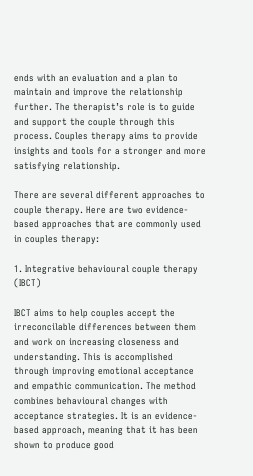ends with an evaluation and a plan to maintain and improve the relationship further. The therapist’s role is to guide and support the couple through this process. Couples therapy aims to provide insights and tools for a stronger and more satisfying relationship.

There are several different approaches to couple therapy. Here are two evidence-based approaches that are commonly used in couples therapy:

1. Integrative behavioural couple therapy (IBCT)

IBCT aims to help couples accept the irreconcilable differences between them and work on increasing closeness and understanding. This is accomplished through improving emotional acceptance and empathic communication. The method combines behavioural changes with acceptance strategies. It is an evidence-based approach, meaning that it has been shown to produce good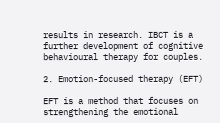results in research. IBCT is a further development of cognitive behavioural therapy for couples.

2. Emotion-focused therapy (EFT)

EFT is a method that focuses on strengthening the emotional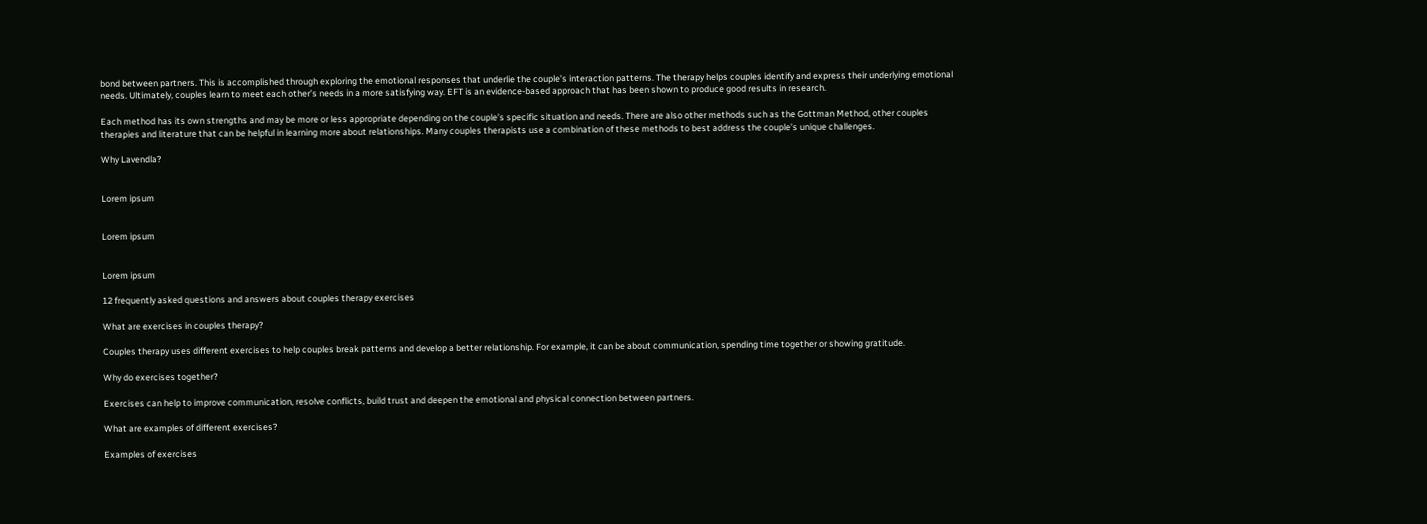bond between partners. This is accomplished through exploring the emotional responses that underlie the couple’s interaction patterns. The therapy helps couples identify and express their underlying emotional needs. Ultimately, couples learn to meet each other’s needs in a more satisfying way. EFT is an evidence-based approach that has been shown to produce good results in research.

Each method has its own strengths and may be more or less appropriate depending on the couple’s specific situation and needs. There are also other methods such as the Gottman Method, other couples therapies and literature that can be helpful in learning more about relationships. Many couples therapists use a combination of these methods to best address the couple’s unique challenges.

Why Lavendla?


Lorem ipsum


Lorem ipsum


Lorem ipsum

12 frequently asked questions and answers about couples therapy exercises

What are exercises in couples therapy?

Couples therapy uses different exercises to help couples break patterns and develop a better relationship. For example, it can be about communication, spending time together or showing gratitude.

Why do exercises together?

Exercises can help to improve communication, resolve conflicts, build trust and deepen the emotional and physical connection between partners.

What are examples of different exercises?

Examples of exercises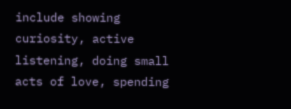include showing curiosity, active listening, doing small acts of love, spending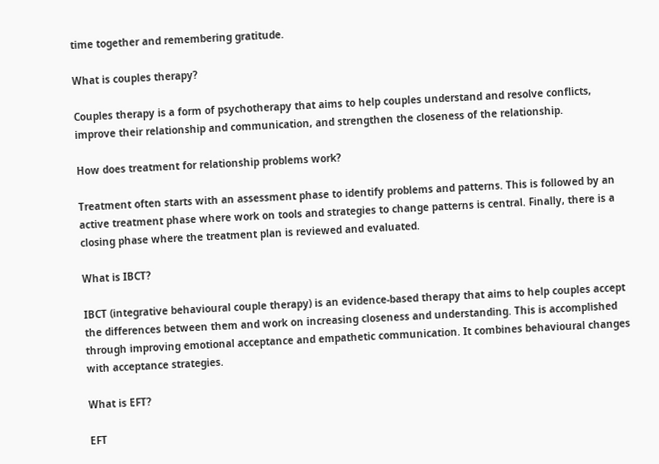time together and remembering gratitude.

What is couples therapy?

Couples therapy is a form of psychotherapy that aims to help couples understand and resolve conflicts, improve their relationship and communication, and strengthen the closeness of the relationship.

How does treatment for relationship problems work?

Treatment often starts with an assessment phase to identify problems and patterns. This is followed by an active treatment phase where work on tools and strategies to change patterns is central. Finally, there is a closing phase where the treatment plan is reviewed and evaluated.

What is IBCT?

IBCT (integrative behavioural couple therapy) is an evidence-based therapy that aims to help couples accept the differences between them and work on increasing closeness and understanding. This is accomplished through improving emotional acceptance and empathetic communication. It combines behavioural changes with acceptance strategies.

What is EFT?

EFT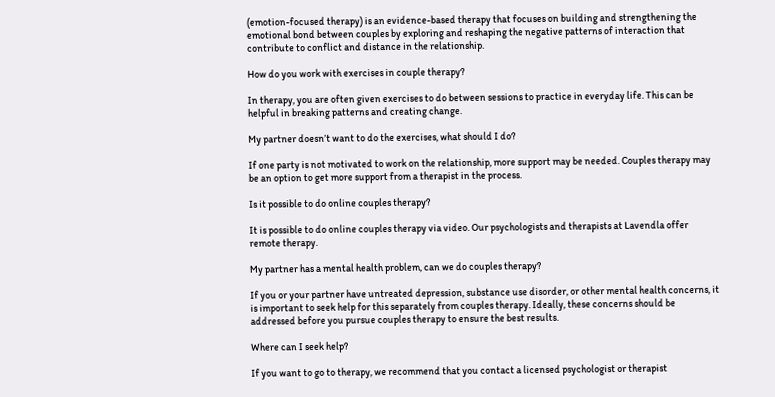(emotion-focused therapy) is an evidence-based therapy that focuses on building and strengthening the emotional bond between couples by exploring and reshaping the negative patterns of interaction that contribute to conflict and distance in the relationship.

How do you work with exercises in couple therapy?

In therapy, you are often given exercises to do between sessions to practice in everyday life. This can be helpful in breaking patterns and creating change.

My partner doesn’t want to do the exercises, what should I do?

If one party is not motivated to work on the relationship, more support may be needed. Couples therapy may be an option to get more support from a therapist in the process.

Is it possible to do online couples therapy?

It is possible to do online couples therapy via video. Our psychologists and therapists at Lavendla offer remote therapy.

My partner has a mental health problem, can we do couples therapy?

If you or your partner have untreated depression, substance use disorder, or other mental health concerns, it is important to seek help for this separately from couples therapy. Ideally, these concerns should be addressed before you pursue couples therapy to ensure the best results.

Where can I seek help?

If you want to go to therapy, we recommend that you contact a licensed psychologist or therapist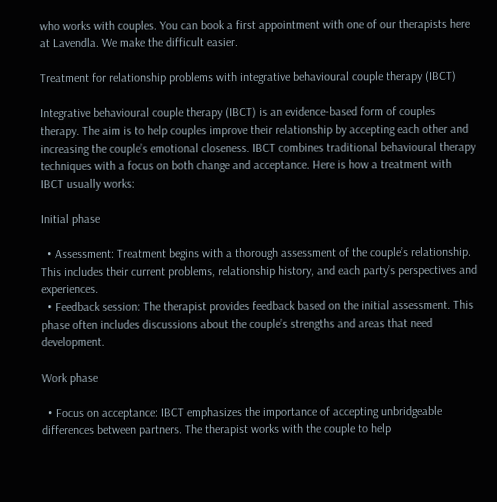who works with couples. You can book a first appointment with one of our therapists here at Lavendla. We make the difficult easier.

Treatment for relationship problems with integrative behavioural couple therapy (IBCT)

Integrative behavioural couple therapy (IBCT) is an evidence-based form of couples therapy. The aim is to help couples improve their relationship by accepting each other and increasing the couple’s emotional closeness. IBCT combines traditional behavioural therapy techniques with a focus on both change and acceptance. Here is how a treatment with IBCT usually works:

Initial phase

  • Assessment: Treatment begins with a thorough assessment of the couple’s relationship. This includes their current problems, relationship history, and each party’s perspectives and experiences.
  • Feedback session: The therapist provides feedback based on the initial assessment. This phase often includes discussions about the couple’s strengths and areas that need development.

Work phase

  • Focus on acceptance: IBCT emphasizes the importance of accepting unbridgeable differences between partners. The therapist works with the couple to help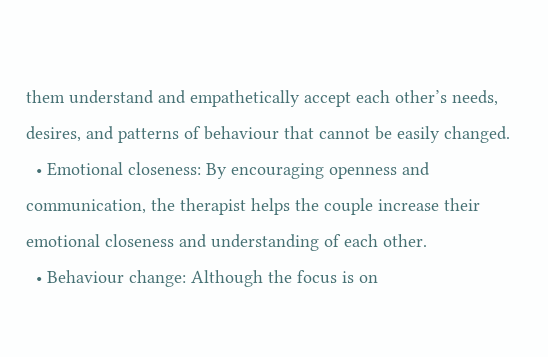them understand and empathetically accept each other’s needs, desires, and patterns of behaviour that cannot be easily changed.
  • Emotional closeness: By encouraging openness and communication, the therapist helps the couple increase their emotional closeness and understanding of each other.
  • Behaviour change: Although the focus is on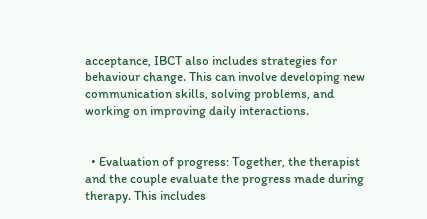acceptance, IBCT also includes strategies for behaviour change. This can involve developing new communication skills, solving problems, and working on improving daily interactions.


  • Evaluation of progress: Together, the therapist and the couple evaluate the progress made during therapy. This includes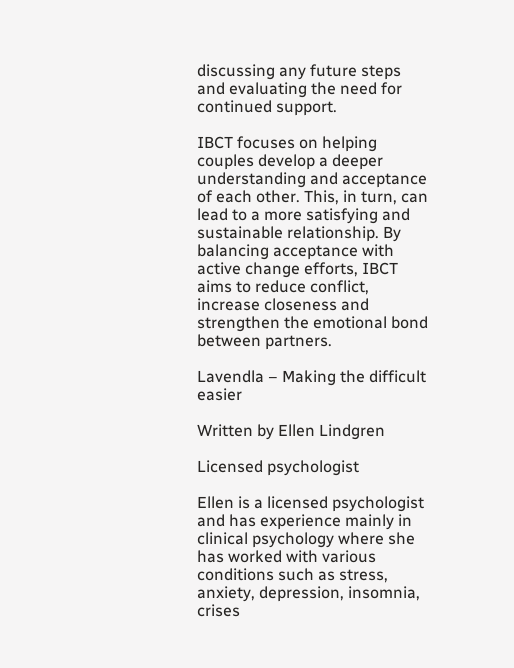discussing any future steps and evaluating the need for continued support.

IBCT focuses on helping couples develop a deeper understanding and acceptance of each other. This, in turn, can lead to a more satisfying and sustainable relationship. By balancing acceptance with active change efforts, IBCT aims to reduce conflict, increase closeness and strengthen the emotional bond between partners.

Lavendla – Making the difficult easier

Written by Ellen Lindgren

Licensed psychologist

Ellen is a licensed psychologist and has experience mainly in clinical psychology where she has worked with various conditions such as stress, anxiety, depression, insomnia, crises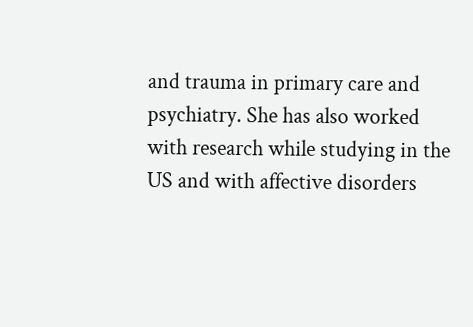and trauma in primary care and psychiatry. She has also worked with research while studying in the US and with affective disorders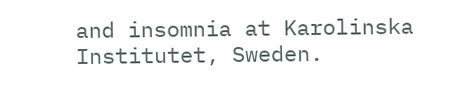and insomnia at Karolinska Institutet, Sweden.